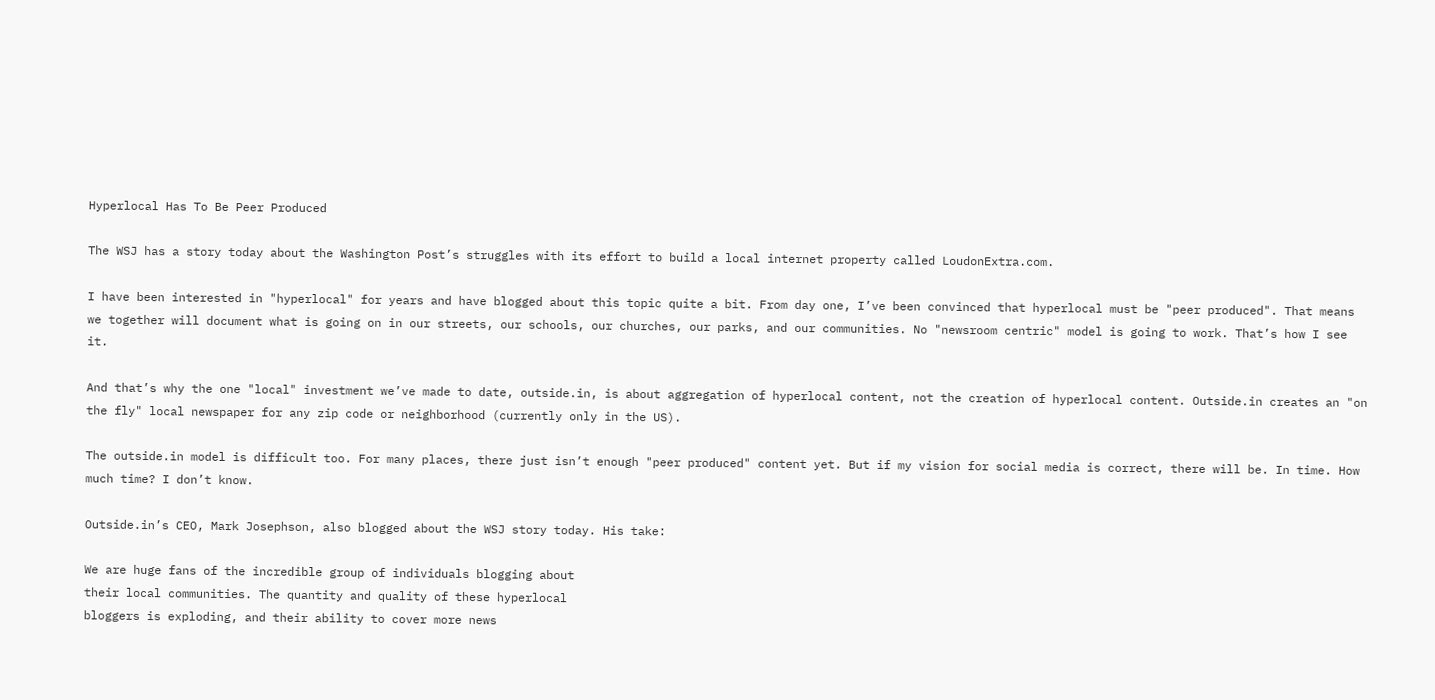Hyperlocal Has To Be Peer Produced

The WSJ has a story today about the Washington Post’s struggles with its effort to build a local internet property called LoudonExtra.com.

I have been interested in "hyperlocal" for years and have blogged about this topic quite a bit. From day one, I’ve been convinced that hyperlocal must be "peer produced". That means we together will document what is going on in our streets, our schools, our churches, our parks, and our communities. No "newsroom centric" model is going to work. That’s how I see it.

And that’s why the one "local" investment we’ve made to date, outside.in, is about aggregation of hyperlocal content, not the creation of hyperlocal content. Outside.in creates an "on the fly" local newspaper for any zip code or neighborhood (currently only in the US).

The outside.in model is difficult too. For many places, there just isn’t enough "peer produced" content yet. But if my vision for social media is correct, there will be. In time. How much time? I don’t know.

Outside.in’s CEO, Mark Josephson, also blogged about the WSJ story today. His take:

We are huge fans of the incredible group of individuals blogging about
their local communities. The quantity and quality of these hyperlocal
bloggers is exploding, and their ability to cover more news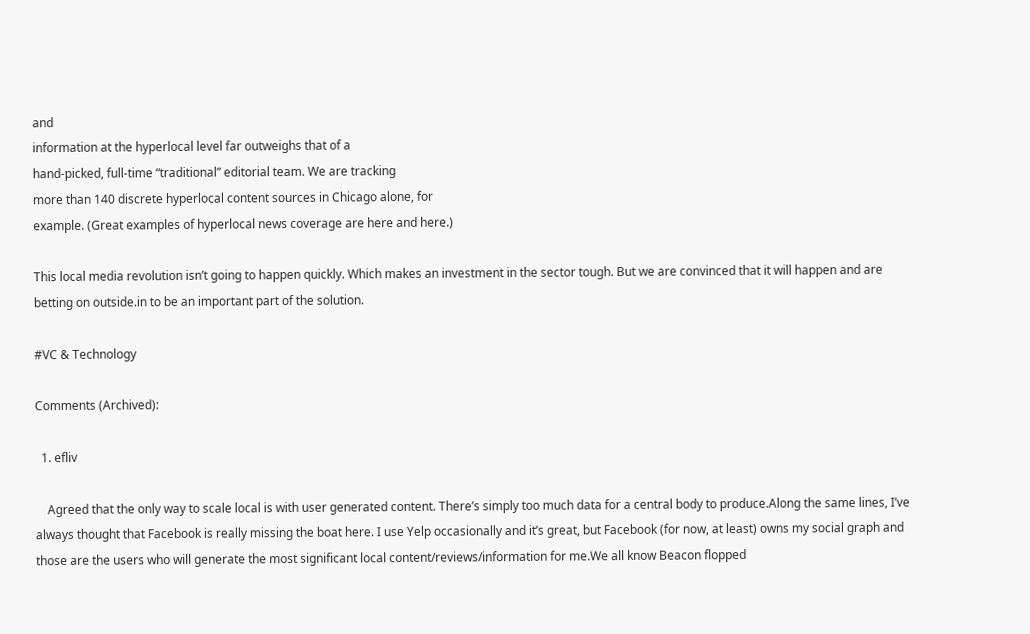and
information at the hyperlocal level far outweighs that of a
hand-picked, full-time “traditional” editorial team. We are tracking
more than 140 discrete hyperlocal content sources in Chicago alone, for
example. (Great examples of hyperlocal news coverage are here and here.)

This local media revolution isn’t going to happen quickly. Which makes an investment in the sector tough. But we are convinced that it will happen and are betting on outside.in to be an important part of the solution.

#VC & Technology

Comments (Archived):

  1. efliv

    Agreed that the only way to scale local is with user generated content. There’s simply too much data for a central body to produce.Along the same lines, I’ve always thought that Facebook is really missing the boat here. I use Yelp occasionally and it’s great, but Facebook (for now, at least) owns my social graph and those are the users who will generate the most significant local content/reviews/information for me.We all know Beacon flopped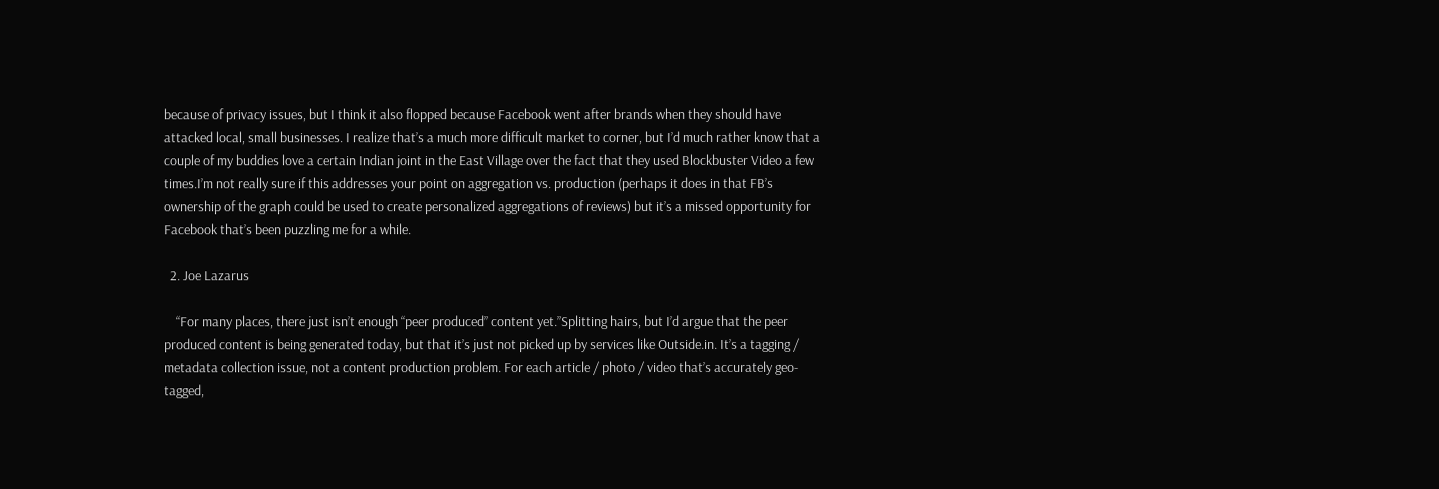because of privacy issues, but I think it also flopped because Facebook went after brands when they should have attacked local, small businesses. I realize that’s a much more difficult market to corner, but I’d much rather know that a couple of my buddies love a certain Indian joint in the East Village over the fact that they used Blockbuster Video a few times.I’m not really sure if this addresses your point on aggregation vs. production (perhaps it does in that FB’s ownership of the graph could be used to create personalized aggregations of reviews) but it’s a missed opportunity for Facebook that’s been puzzling me for a while.

  2. Joe Lazarus

    “For many places, there just isn’t enough “peer produced” content yet.”Splitting hairs, but I’d argue that the peer produced content is being generated today, but that it’s just not picked up by services like Outside.in. It’s a tagging / metadata collection issue, not a content production problem. For each article / photo / video that’s accurately geo-tagged,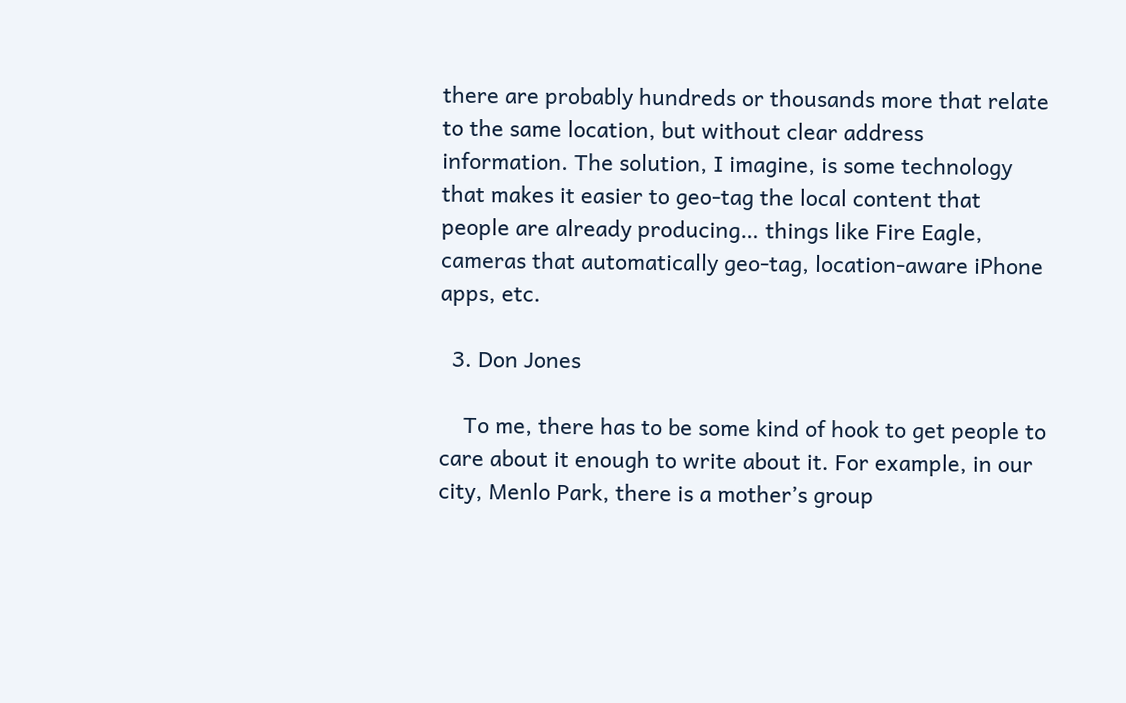there are probably hundreds or thousands more that relate to the same location, but without clear address information. The solution, I imagine, is some technology that makes it easier to geo-tag the local content that people are already producing… things like Fire Eagle, cameras that automatically geo-tag, location-aware iPhone apps, etc.

  3. Don Jones

    To me, there has to be some kind of hook to get people to care about it enough to write about it. For example, in our city, Menlo Park, there is a mother’s group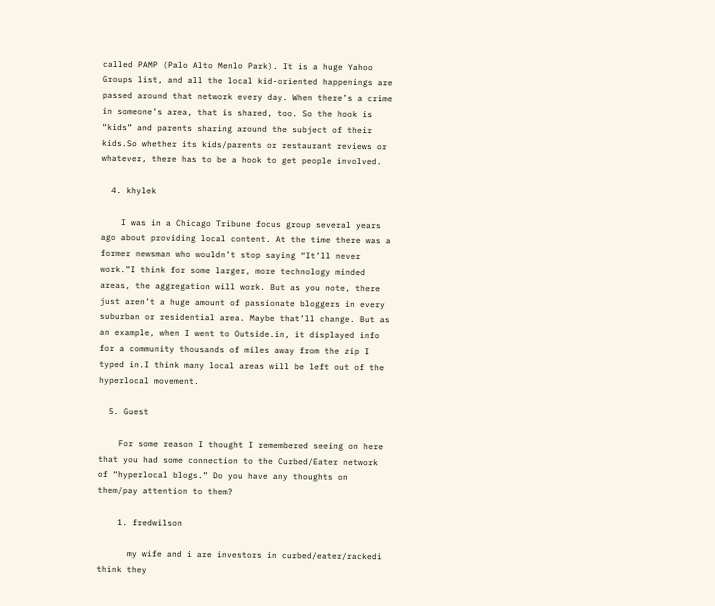called PAMP (Palo Alto Menlo Park). It is a huge Yahoo Groups list, and all the local kid-oriented happenings are passed around that network every day. When there’s a crime in someone’s area, that is shared, too. So the hook is “kids” and parents sharing around the subject of their kids.So whether its kids/parents or restaurant reviews or whatever, there has to be a hook to get people involved.

  4. khylek

    I was in a Chicago Tribune focus group several years ago about providing local content. At the time there was a former newsman who wouldn’t stop saying “It’ll never work.”I think for some larger, more technology minded areas, the aggregation will work. But as you note, there just aren’t a huge amount of passionate bloggers in every suburban or residential area. Maybe that’ll change. But as an example, when I went to Outside.in, it displayed info for a community thousands of miles away from the zip I typed in.I think many local areas will be left out of the hyperlocal movement.

  5. Guest

    For some reason I thought I remembered seeing on here that you had some connection to the Curbed/Eater network of “hyperlocal blogs.” Do you have any thoughts on them/pay attention to them?

    1. fredwilson

      my wife and i are investors in curbed/eater/rackedi think they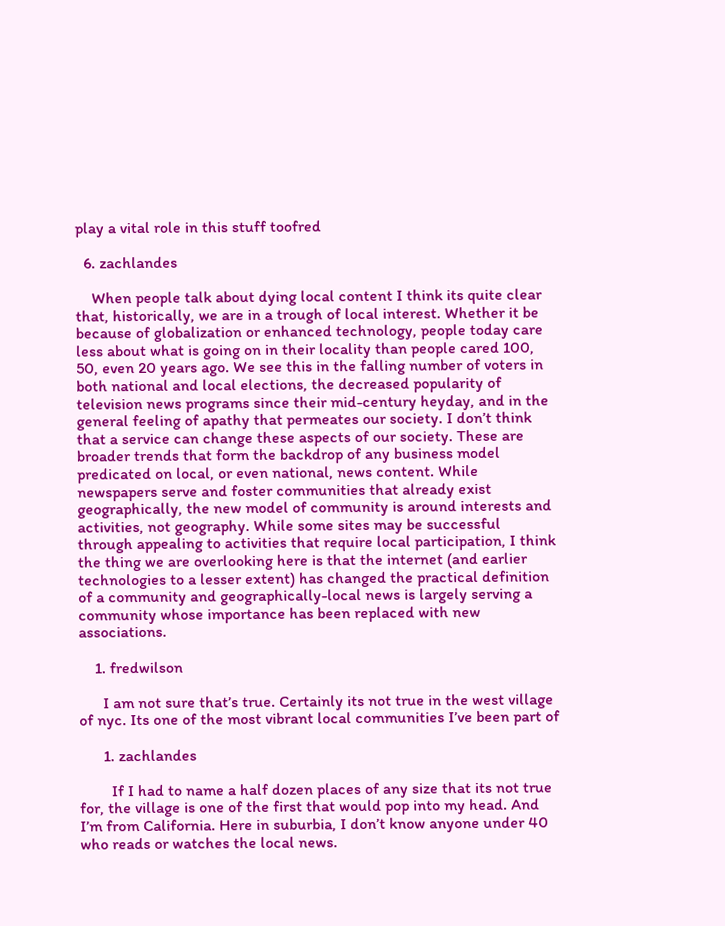play a vital role in this stuff toofred

  6. zachlandes

    When people talk about dying local content I think its quite clear that, historically, we are in a trough of local interest. Whether it be because of globalization or enhanced technology, people today care less about what is going on in their locality than people cared 100, 50, even 20 years ago. We see this in the falling number of voters in both national and local elections, the decreased popularity of television news programs since their mid-century heyday, and in the general feeling of apathy that permeates our society. I don’t think that a service can change these aspects of our society. These are broader trends that form the backdrop of any business model predicated on local, or even national, news content. While newspapers serve and foster communities that already exist geographically, the new model of community is around interests and activities, not geography. While some sites may be successful through appealing to activities that require local participation, I think the thing we are overlooking here is that the internet (and earlier technologies to a lesser extent) has changed the practical definition of a community and geographically-local news is largely serving a community whose importance has been replaced with new associations.

    1. fredwilson

      I am not sure that’s true. Certainly its not true in the west village of nyc. Its one of the most vibrant local communities I’ve been part of

      1. zachlandes

        If I had to name a half dozen places of any size that its not true for, the village is one of the first that would pop into my head. And I’m from California. Here in suburbia, I don’t know anyone under 40 who reads or watches the local news.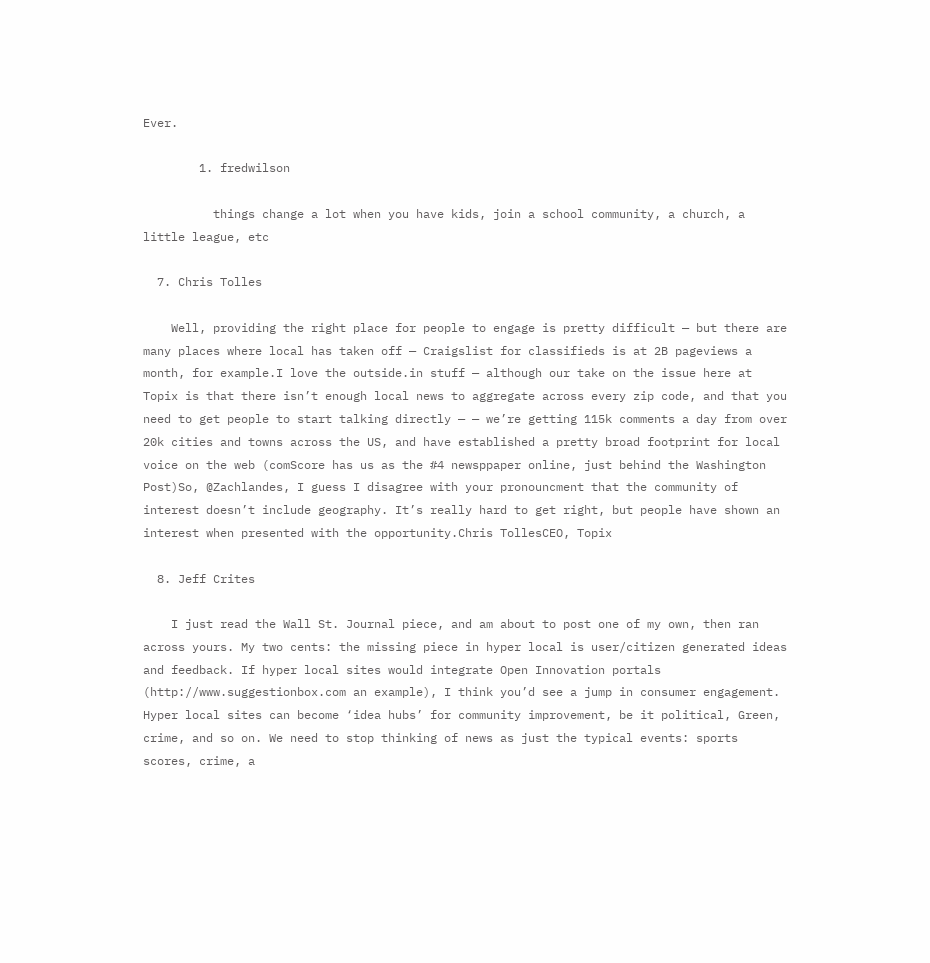Ever.

        1. fredwilson

          things change a lot when you have kids, join a school community, a church, a little league, etc

  7. Chris Tolles

    Well, providing the right place for people to engage is pretty difficult — but there are many places where local has taken off — Craigslist for classifieds is at 2B pageviews a month, for example.I love the outside.in stuff — although our take on the issue here at Topix is that there isn’t enough local news to aggregate across every zip code, and that you need to get people to start talking directly — — we’re getting 115k comments a day from over 20k cities and towns across the US, and have established a pretty broad footprint for local voice on the web (comScore has us as the #4 newsppaper online, just behind the Washington Post)So, @Zachlandes, I guess I disagree with your pronouncment that the community of interest doesn’t include geography. It’s really hard to get right, but people have shown an interest when presented with the opportunity.Chris TollesCEO, Topix

  8. Jeff Crites

    I just read the Wall St. Journal piece, and am about to post one of my own, then ran across yours. My two cents: the missing piece in hyper local is user/citizen generated ideas and feedback. If hyper local sites would integrate Open Innovation portals (http://www.suggestionbox.com an example), I think you’d see a jump in consumer engagement. Hyper local sites can become ‘idea hubs’ for community improvement, be it political, Green, crime, and so on. We need to stop thinking of news as just the typical events: sports scores, crime, a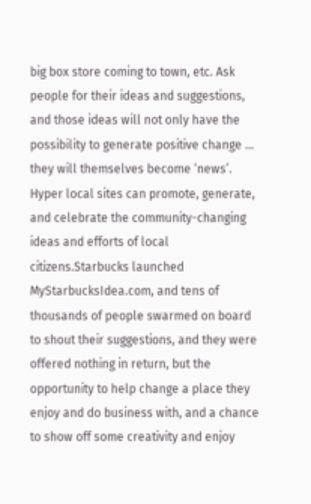big box store coming to town, etc. Ask people for their ideas and suggestions, and those ideas will not only have the possibility to generate positive change … they will themselves become ‘news’. Hyper local sites can promote, generate, and celebrate the community-changing ideas and efforts of local citizens.Starbucks launched MyStarbucksIdea.com, and tens of thousands of people swarmed on board to shout their suggestions, and they were offered nothing in return, but the opportunity to help change a place they enjoy and do business with, and a chance to show off some creativity and enjoy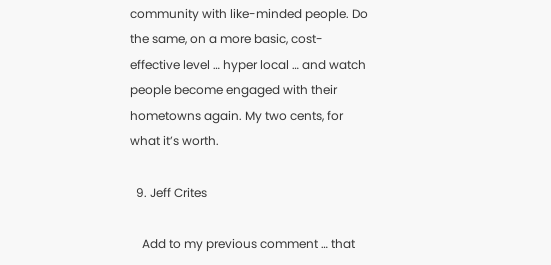community with like-minded people. Do the same, on a more basic, cost-effective level … hyper local … and watch people become engaged with their hometowns again. My two cents, for what it’s worth.

  9. Jeff Crites

    Add to my previous comment … that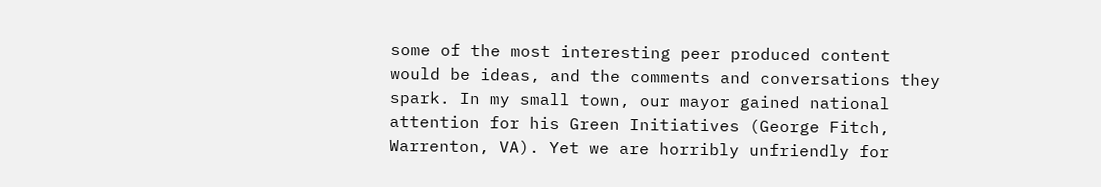some of the most interesting peer produced content would be ideas, and the comments and conversations they spark. In my small town, our mayor gained national attention for his Green Initiatives (George Fitch, Warrenton, VA). Yet we are horribly unfriendly for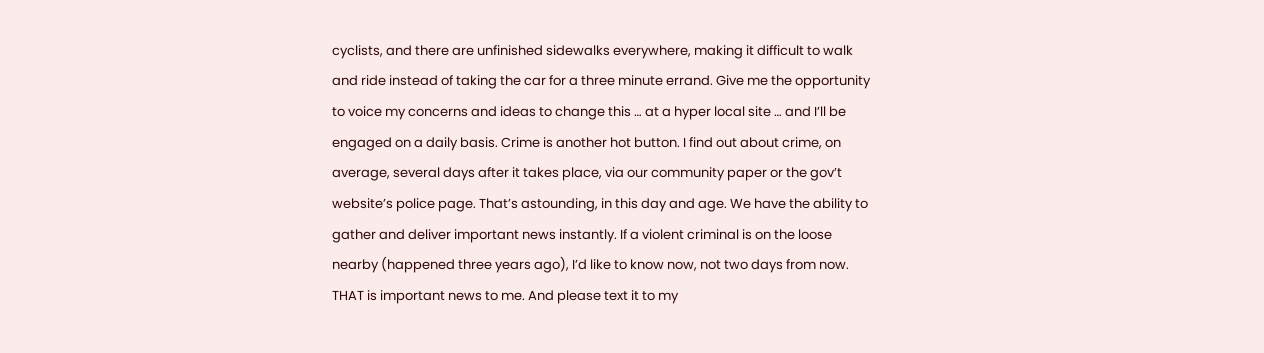cyclists, and there are unfinished sidewalks everywhere, making it difficult to walk and ride instead of taking the car for a three minute errand. Give me the opportunity to voice my concerns and ideas to change this … at a hyper local site … and I’ll be engaged on a daily basis. Crime is another hot button. I find out about crime, on average, several days after it takes place, via our community paper or the gov’t website’s police page. That’s astounding, in this day and age. We have the ability to gather and deliver important news instantly. If a violent criminal is on the loose nearby (happened three years ago), I’d like to know now, not two days from now. THAT is important news to me. And please text it to my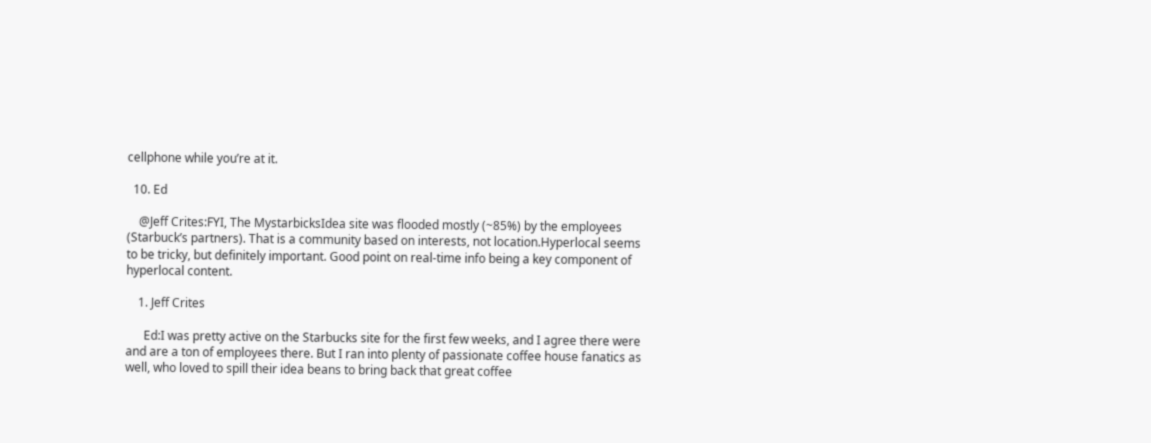cellphone while you’re at it.

  10. Ed

    @Jeff Crites:FYI, The MystarbicksIdea site was flooded mostly (~85%) by the employees (Starbuck’s partners). That is a community based on interests, not location.Hyperlocal seems to be tricky, but definitely important. Good point on real-time info being a key component of hyperlocal content.

    1. Jeff Crites

      Ed:I was pretty active on the Starbucks site for the first few weeks, and I agree there were and are a ton of employees there. But I ran into plenty of passionate coffee house fanatics as well, who loved to spill their idea beans to bring back that great coffee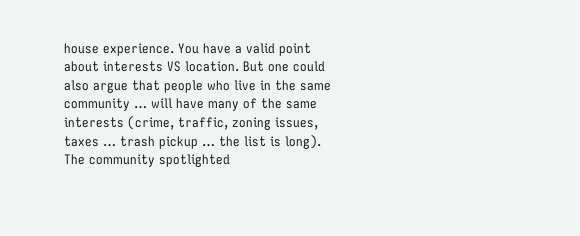house experience. You have a valid point about interests VS location. But one could also argue that people who live in the same community … will have many of the same interests (crime, traffic, zoning issues, taxes … trash pickup … the list is long). The community spotlighted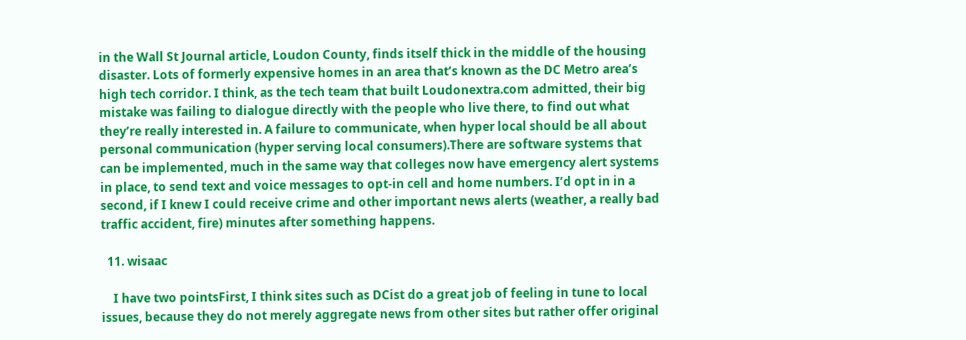in the Wall St Journal article, Loudon County, finds itself thick in the middle of the housing disaster. Lots of formerly expensive homes in an area that’s known as the DC Metro area’s high tech corridor. I think, as the tech team that built Loudonextra.com admitted, their big mistake was failing to dialogue directly with the people who live there, to find out what they’re really interested in. A failure to communicate, when hyper local should be all about personal communication (hyper serving local consumers).There are software systems that can be implemented, much in the same way that colleges now have emergency alert systems in place, to send text and voice messages to opt-in cell and home numbers. I’d opt in in a second, if I knew I could receive crime and other important news alerts (weather, a really bad traffic accident, fire) minutes after something happens.

  11. wisaac

    I have two pointsFirst, I think sites such as DCist do a great job of feeling in tune to local issues, because they do not merely aggregate news from other sites but rather offer original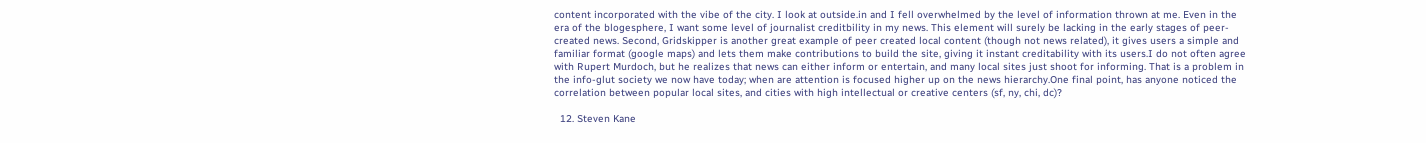content incorporated with the vibe of the city. I look at outside.in and I fell overwhelmed by the level of information thrown at me. Even in the era of the blogesphere, I want some level of journalist creditbility in my news. This element will surely be lacking in the early stages of peer-created news. Second, Gridskipper is another great example of peer created local content (though not news related), it gives users a simple and familiar format (google maps) and lets them make contributions to build the site, giving it instant creditability with its users.I do not often agree with Rupert Murdoch, but he realizes that news can either inform or entertain, and many local sites just shoot for informing. That is a problem in the info-glut society we now have today; when are attention is focused higher up on the news hierarchy.One final point, has anyone noticed the correlation between popular local sites, and cities with high intellectual or creative centers (sf, ny, chi, dc)?

  12. Steven Kane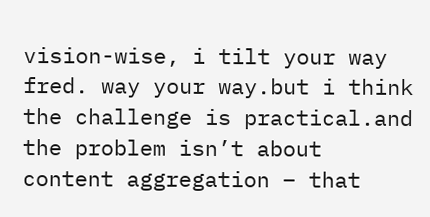vision-wise, i tilt your way fred. way your way.but i think the challenge is practical.and the problem isn’t about content aggregation – that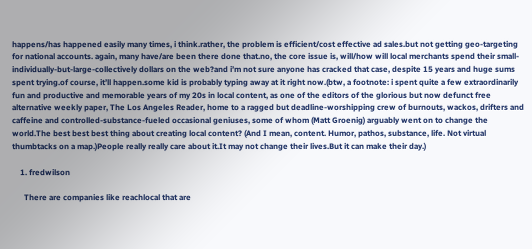happens/has happened easily many times, i think.rather, the problem is efficient/cost effective ad sales.but not getting geo-targeting for national accounts. again, many have/are been there done that.no, the core issue is, will/how will local merchants spend their small-individually-but-large-collectively dollars on the web?and i’m not sure anyone has cracked that case, despite 15 years and huge sums spent trying.of course, it’ll happen.some kid is probably typing away at it right now.(btw, a footnote: i spent quite a few extraordinarily fun and productive and memorable years of my 20s in local content, as one of the editors of the glorious but now defunct free alternative weekly paper, The Los Angeles Reader, home to a ragged but deadline-worshipping crew of burnouts, wackos, drifters and caffeine and controlled-substance-fueled occasional geniuses, some of whom (Matt Groenig) arguably went on to change the world.The best best best thing about creating local content? (And I mean, content. Humor, pathos, substance, life. Not virtual thumbtacks on a map.)People really really care about it.It may not change their lives.But it can make their day.)

    1. fredwilson

      There are companies like reachlocal that are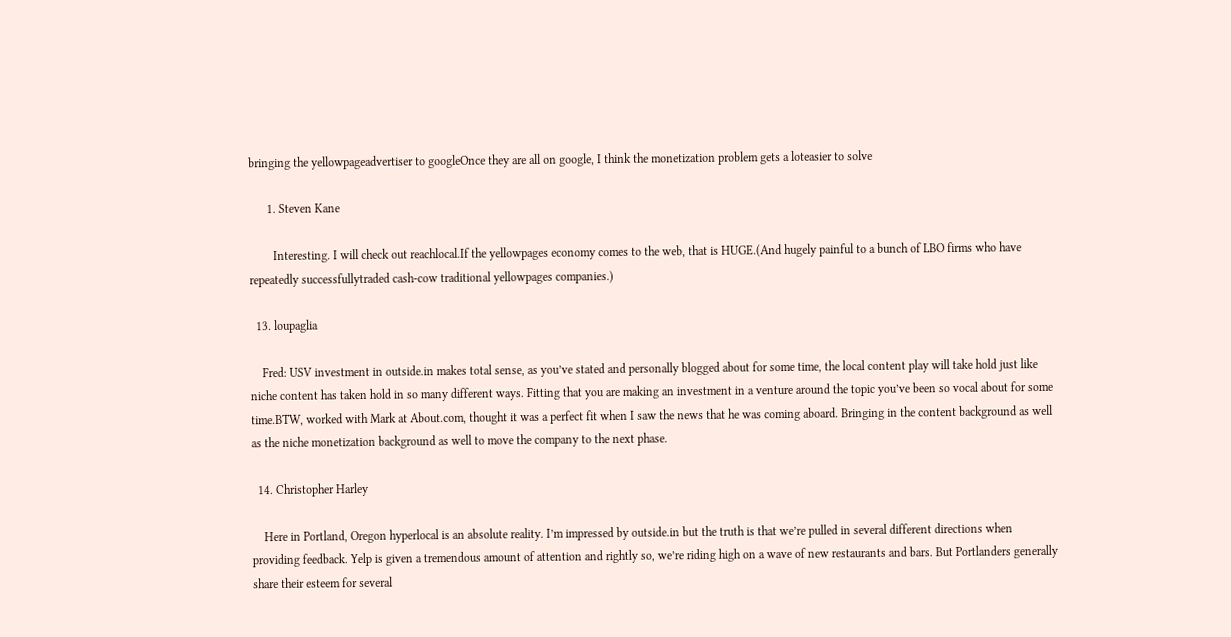bringing the yellowpageadvertiser to googleOnce they are all on google, I think the monetization problem gets a loteasier to solve

      1. Steven Kane

        Interesting. I will check out reachlocal.If the yellowpages economy comes to the web, that is HUGE.(And hugely painful to a bunch of LBO firms who have repeatedly successfullytraded cash-cow traditional yellowpages companies.)

  13. loupaglia

    Fred: USV investment in outside.in makes total sense, as you’ve stated and personally blogged about for some time, the local content play will take hold just like niche content has taken hold in so many different ways. Fitting that you are making an investment in a venture around the topic you’ve been so vocal about for some time.BTW, worked with Mark at About.com, thought it was a perfect fit when I saw the news that he was coming aboard. Bringing in the content background as well as the niche monetization background as well to move the company to the next phase.

  14. Christopher Harley

    Here in Portland, Oregon hyperlocal is an absolute reality. I’m impressed by outside.in but the truth is that we’re pulled in several different directions when providing feedback. Yelp is given a tremendous amount of attention and rightly so, we’re riding high on a wave of new restaurants and bars. But Portlanders generally share their esteem for several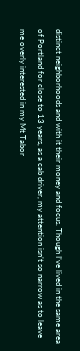distinct neighborhoods and with it their money and focus. Though I’ve lived in the same area of Portland for close to 13 years, as a cab driver, my attention isn’t so narrow as to leave me overly interested in my Mt Tabor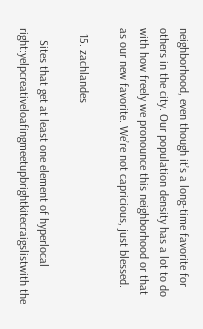neighborhood, even though it’s a long-time favorite for others in the city. Our population density has a lot to do with how freely we pronounce this neighborhood or that as our new favorite. We’re not capricious, just blessed.

  15. zachlandes

    Sites that get at least one element of hyperlocal right:yelpcreativeloafingmeetupbrightkitecraigslistwith the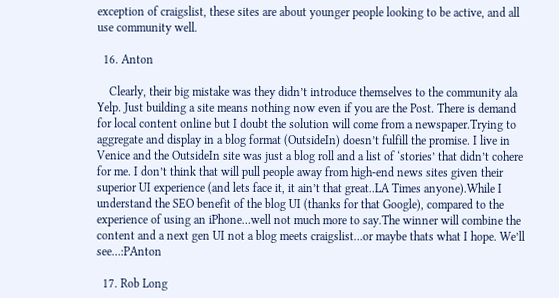exception of craigslist, these sites are about younger people looking to be active, and all use community well.

  16. Anton

    Clearly, their big mistake was they didn’t introduce themselves to the community ala Yelp. Just building a site means nothing now even if you are the Post. There is demand for local content online but I doubt the solution will come from a newspaper.Trying to aggregate and display in a blog format (OutsideIn) doesn’t fulfill the promise. I live in Venice and the OutsideIn site was just a blog roll and a list of ‘stories’ that didn’t cohere for me. I don’t think that will pull people away from high-end news sites given their superior UI experience (and lets face it, it ain’t that great..LA Times anyone).While I understand the SEO benefit of the blog UI (thanks for that Google), compared to the experience of using an iPhone…well not much more to say.The winner will combine the content and a next gen UI not a blog meets craigslist…or maybe thats what I hope. We’ll see…:PAnton

  17. Rob Long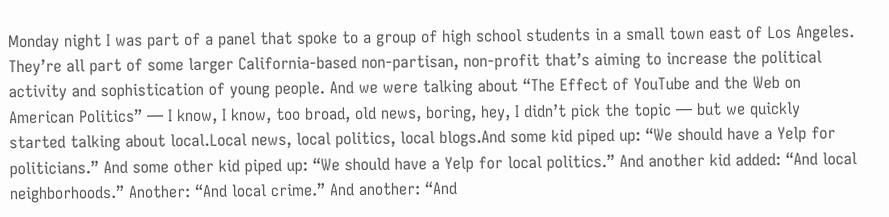Monday night I was part of a panel that spoke to a group of high school students in a small town east of Los Angeles. They’re all part of some larger California-based non-partisan, non-profit that’s aiming to increase the political activity and sophistication of young people. And we were talking about “The Effect of YouTube and the Web on American Politics” — I know, I know, too broad, old news, boring, hey, I didn’t pick the topic — but we quickly started talking about local.Local news, local politics, local blogs.And some kid piped up: “We should have a Yelp for politicians.” And some other kid piped up: “We should have a Yelp for local politics.” And another kid added: “And local neighborhoods.” Another: “And local crime.” And another: “And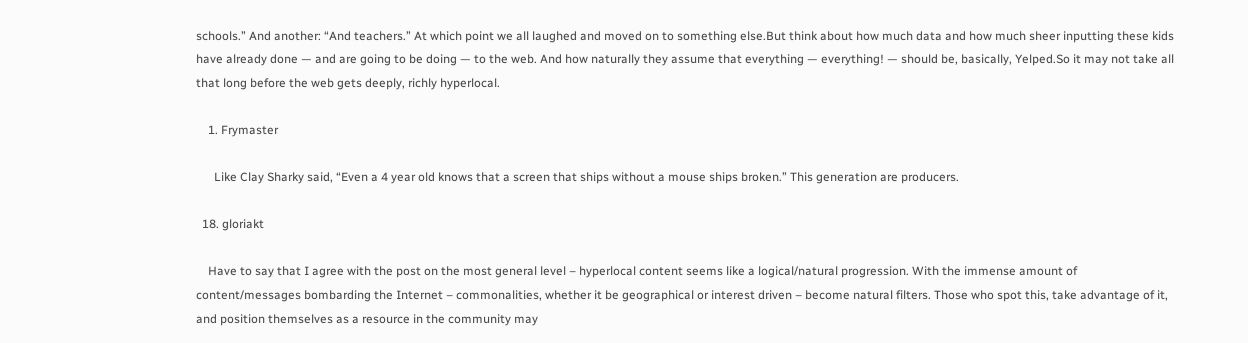schools.” And another: “And teachers.” At which point we all laughed and moved on to something else.But think about how much data and how much sheer inputting these kids have already done — and are going to be doing — to the web. And how naturally they assume that everything — everything! — should be, basically, Yelped.So it may not take all that long before the web gets deeply, richly hyperlocal.

    1. Frymaster

      Like Clay Sharky said, “Even a 4 year old knows that a screen that ships without a mouse ships broken.” This generation are producers.

  18. gloriakt

    Have to say that I agree with the post on the most general level – hyperlocal content seems like a logical/natural progression. With the immense amount of content/messages bombarding the Internet – commonalities, whether it be geographical or interest driven – become natural filters. Those who spot this, take advantage of it, and position themselves as a resource in the community may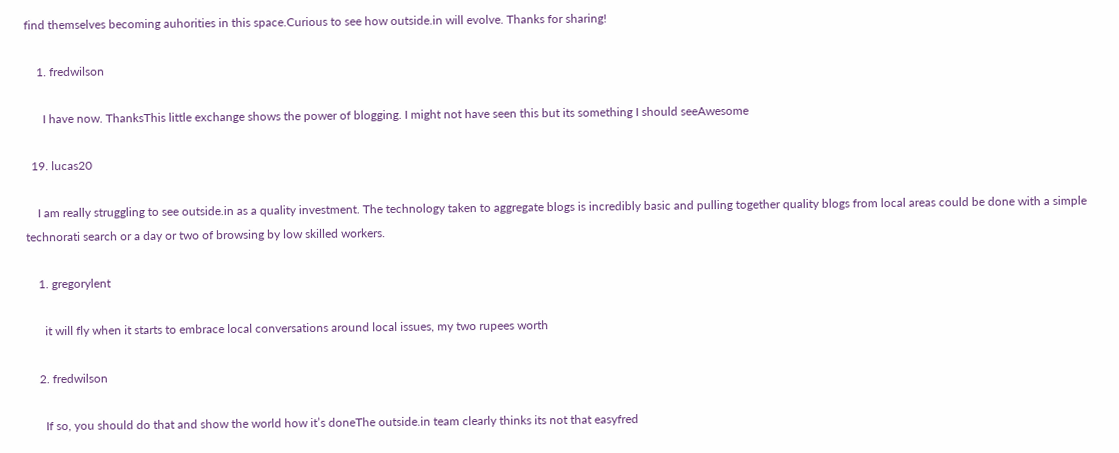find themselves becoming auhorities in this space.Curious to see how outside.in will evolve. Thanks for sharing!

    1. fredwilson

      I have now. ThanksThis little exchange shows the power of blogging. I might not have seen this but its something I should seeAwesome

  19. lucas20

    I am really struggling to see outside.in as a quality investment. The technology taken to aggregate blogs is incredibly basic and pulling together quality blogs from local areas could be done with a simple technorati search or a day or two of browsing by low skilled workers.

    1. gregorylent

      it will fly when it starts to embrace local conversations around local issues, my two rupees worth

    2. fredwilson

      If so, you should do that and show the world how it’s doneThe outside.in team clearly thinks its not that easyfred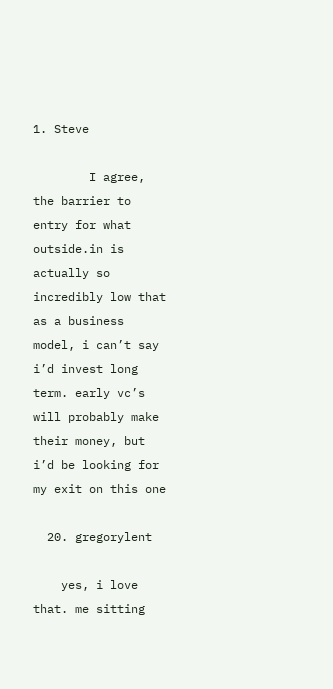1. Steve

        I agree, the barrier to entry for what outside.in is actually so incredibly low that as a business model, i can’t say i’d invest long term. early vc’s will probably make their money, but i’d be looking for my exit on this one

  20. gregorylent

    yes, i love that. me sitting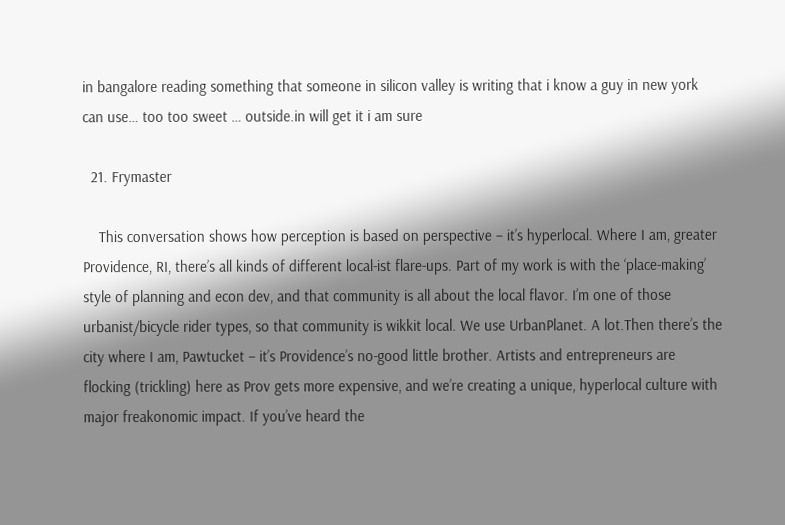in bangalore reading something that someone in silicon valley is writing that i know a guy in new york can use… too too sweet … outside.in will get it i am sure

  21. Frymaster

    This conversation shows how perception is based on perspective – it’s hyperlocal. Where I am, greater Providence, RI, there’s all kinds of different local-ist flare-ups. Part of my work is with the ‘place-making’ style of planning and econ dev, and that community is all about the local flavor. I’m one of those urbanist/bicycle rider types, so that community is wikkit local. We use UrbanPlanet. A lot.Then there’s the city where I am, Pawtucket – it’s Providence’s no-good little brother. Artists and entrepreneurs are flocking (trickling) here as Prov gets more expensive, and we’re creating a unique, hyperlocal culture with major freakonomic impact. If you’ve heard the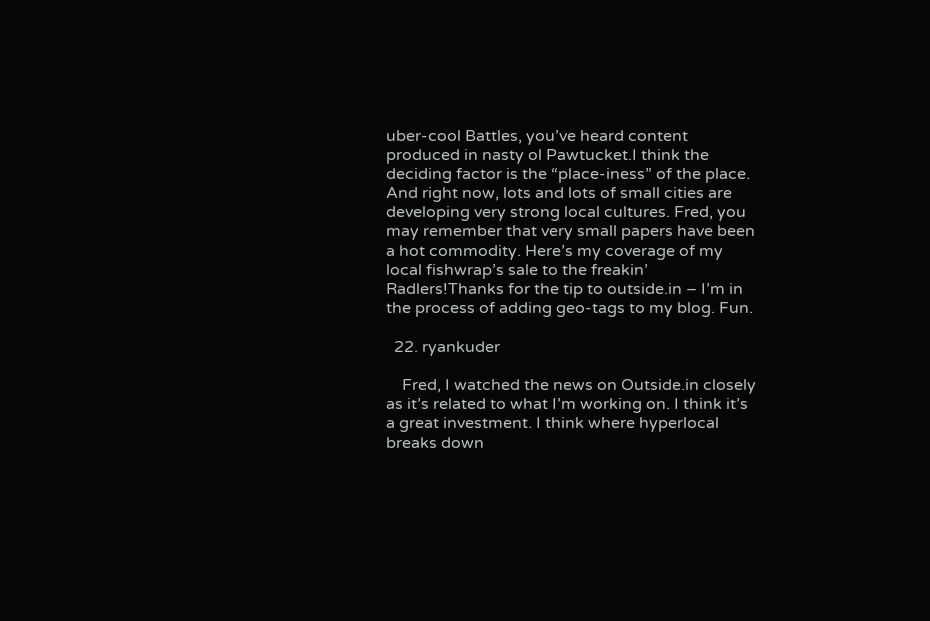uber-cool Battles, you’ve heard content produced in nasty ol Pawtucket.I think the deciding factor is the “place-iness” of the place. And right now, lots and lots of small cities are developing very strong local cultures. Fred, you may remember that very small papers have been a hot commodity. Here’s my coverage of my local fishwrap’s sale to the freakin’ Radlers!Thanks for the tip to outside.in – I’m in the process of adding geo-tags to my blog. Fun.

  22. ryankuder

    Fred, I watched the news on Outside.in closely as it’s related to what I’m working on. I think it’s a great investment. I think where hyperlocal breaks down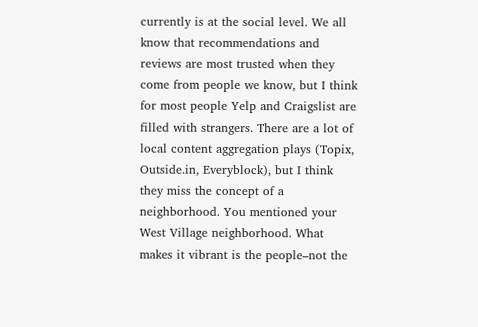currently is at the social level. We all know that recommendations and reviews are most trusted when they come from people we know, but I think for most people Yelp and Craigslist are filled with strangers. There are a lot of local content aggregation plays (Topix, Outside.in, Everyblock), but I think they miss the concept of a neighborhood. You mentioned your West Village neighborhood. What makes it vibrant is the people–not the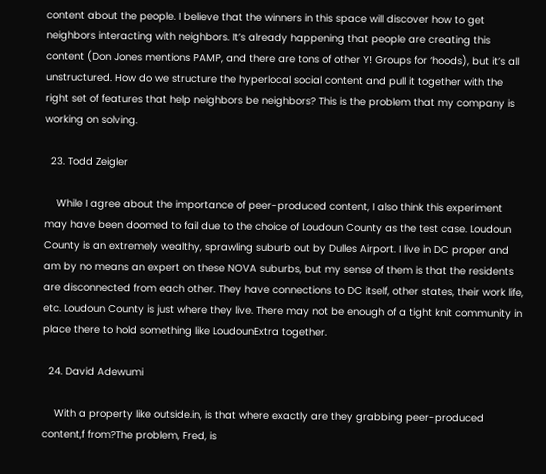content about the people. I believe that the winners in this space will discover how to get neighbors interacting with neighbors. It’s already happening that people are creating this content (Don Jones mentions PAMP, and there are tons of other Y! Groups for ‘hoods), but it’s all unstructured. How do we structure the hyperlocal social content and pull it together with the right set of features that help neighbors be neighbors? This is the problem that my company is working on solving.

  23. Todd Zeigler

    While I agree about the importance of peer-produced content, I also think this experiment may have been doomed to fail due to the choice of Loudoun County as the test case. Loudoun County is an extremely wealthy, sprawling suburb out by Dulles Airport. I live in DC proper and am by no means an expert on these NOVA suburbs, but my sense of them is that the residents are disconnected from each other. They have connections to DC itself, other states, their work life, etc. Loudoun County is just where they live. There may not be enough of a tight knit community in place there to hold something like LoudounExtra together.

  24. David Adewumi

    With a property like outside.in, is that where exactly are they grabbing peer-produced content,f from?The problem, Fred, is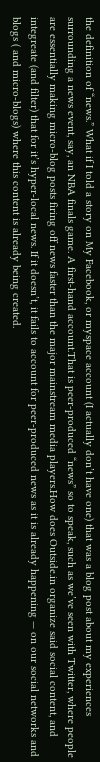the definition of “news.” What if I told a story on My Facebook, or myspace account (I actually don’t have one) that was a blog post about my experiences surrounding a news event, say, an NBA finals game. A first-hand account.That is peer-produced “news” so to speak, such as we’ve seen with Twitter, where people are essentially making micro-blog posts firing off news faster than the major mainstream media players.How does Outside.in organize said social content, and integreate (and filter) that for it’s hyper-local news. If it doesn’t, it fails to account for peer-produced news as it is already happening — on our social networks and blogs ( and micro-blogs) where this content is already being created.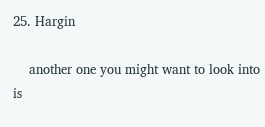25. Hargin

    another one you might want to look into is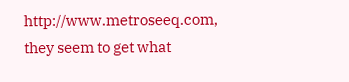http://www.metroseeq.com, they seem to get what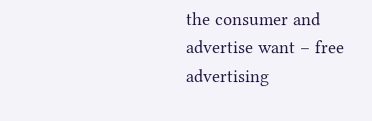the consumer and advertise want – free advertising